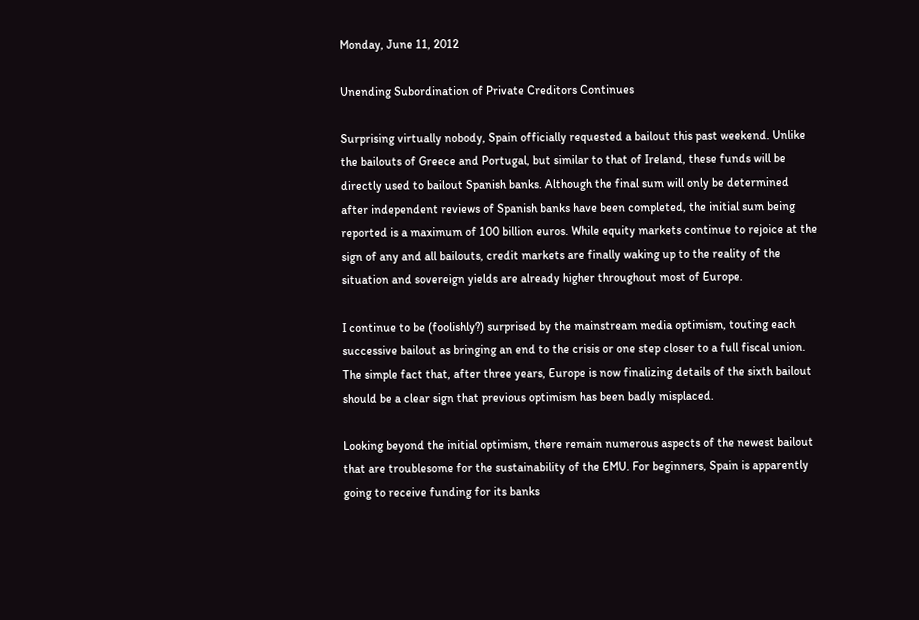Monday, June 11, 2012

Unending Subordination of Private Creditors Continues

Surprising virtually nobody, Spain officially requested a bailout this past weekend. Unlike the bailouts of Greece and Portugal, but similar to that of Ireland, these funds will be directly used to bailout Spanish banks. Although the final sum will only be determined after independent reviews of Spanish banks have been completed, the initial sum being reported is a maximum of 100 billion euros. While equity markets continue to rejoice at the sign of any and all bailouts, credit markets are finally waking up to the reality of the situation and sovereign yields are already higher throughout most of Europe.

I continue to be (foolishly?) surprised by the mainstream media optimism, touting each successive bailout as bringing an end to the crisis or one step closer to a full fiscal union. The simple fact that, after three years, Europe is now finalizing details of the sixth bailout should be a clear sign that previous optimism has been badly misplaced.

Looking beyond the initial optimism, there remain numerous aspects of the newest bailout that are troublesome for the sustainability of the EMU. For beginners, Spain is apparently going to receive funding for its banks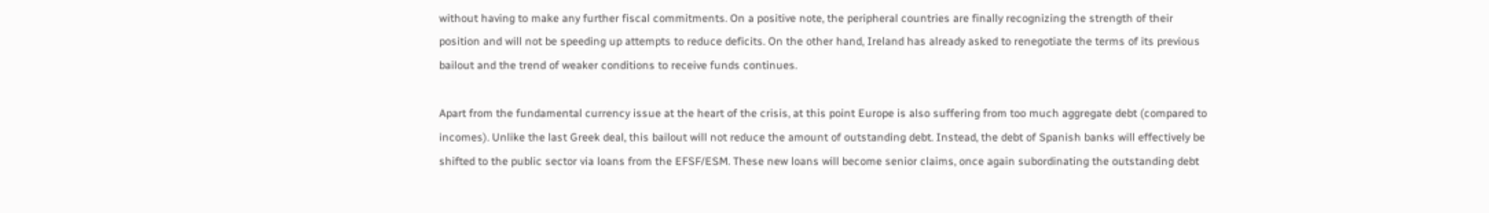without having to make any further fiscal commitments. On a positive note, the peripheral countries are finally recognizing the strength of their position and will not be speeding up attempts to reduce deficits. On the other hand, Ireland has already asked to renegotiate the terms of its previous bailout and the trend of weaker conditions to receive funds continues.

Apart from the fundamental currency issue at the heart of the crisis, at this point Europe is also suffering from too much aggregate debt (compared to incomes). Unlike the last Greek deal, this bailout will not reduce the amount of outstanding debt. Instead, the debt of Spanish banks will effectively be shifted to the public sector via loans from the EFSF/ESM. These new loans will become senior claims, once again subordinating the outstanding debt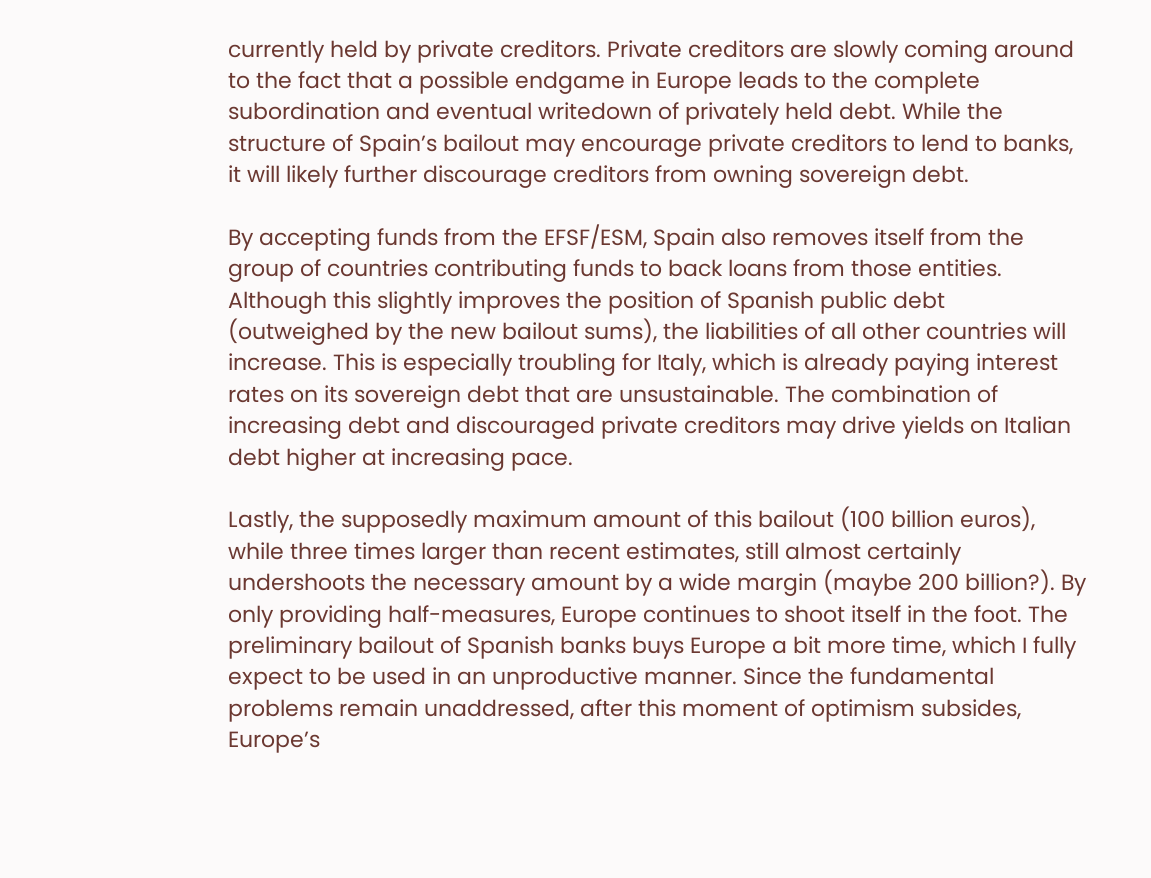currently held by private creditors. Private creditors are slowly coming around to the fact that a possible endgame in Europe leads to the complete subordination and eventual writedown of privately held debt. While the structure of Spain’s bailout may encourage private creditors to lend to banks, it will likely further discourage creditors from owning sovereign debt.

By accepting funds from the EFSF/ESM, Spain also removes itself from the group of countries contributing funds to back loans from those entities. Although this slightly improves the position of Spanish public debt (outweighed by the new bailout sums), the liabilities of all other countries will increase. This is especially troubling for Italy, which is already paying interest rates on its sovereign debt that are unsustainable. The combination of increasing debt and discouraged private creditors may drive yields on Italian debt higher at increasing pace.

Lastly, the supposedly maximum amount of this bailout (100 billion euros), while three times larger than recent estimates, still almost certainly undershoots the necessary amount by a wide margin (maybe 200 billion?). By only providing half-measures, Europe continues to shoot itself in the foot. The preliminary bailout of Spanish banks buys Europe a bit more time, which I fully expect to be used in an unproductive manner. Since the fundamental problems remain unaddressed, after this moment of optimism subsides, Europe’s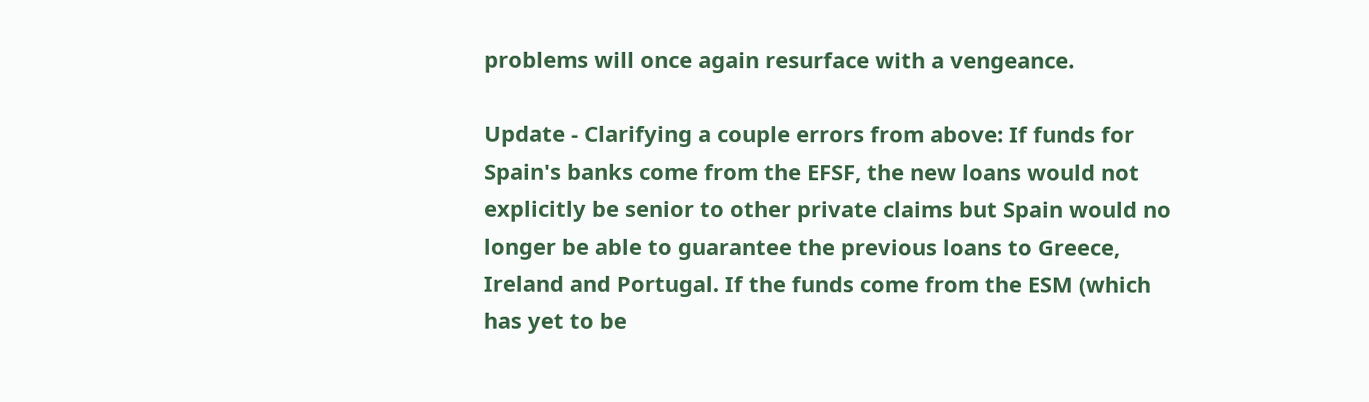problems will once again resurface with a vengeance.

Update - Clarifying a couple errors from above: If funds for Spain's banks come from the EFSF, the new loans would not explicitly be senior to other private claims but Spain would no longer be able to guarantee the previous loans to Greece, Ireland and Portugal. If the funds come from the ESM (which has yet to be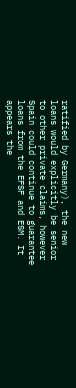ratified by Germany), the new loans would explicitly be senior to other private claims, however Spain could continue to guarantee loans from the EFSF and ESM. It appears the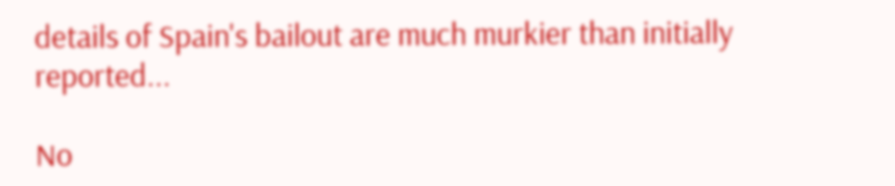details of Spain's bailout are much murkier than initially reported...

No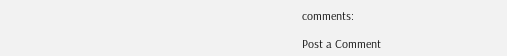comments:

Post a Comment